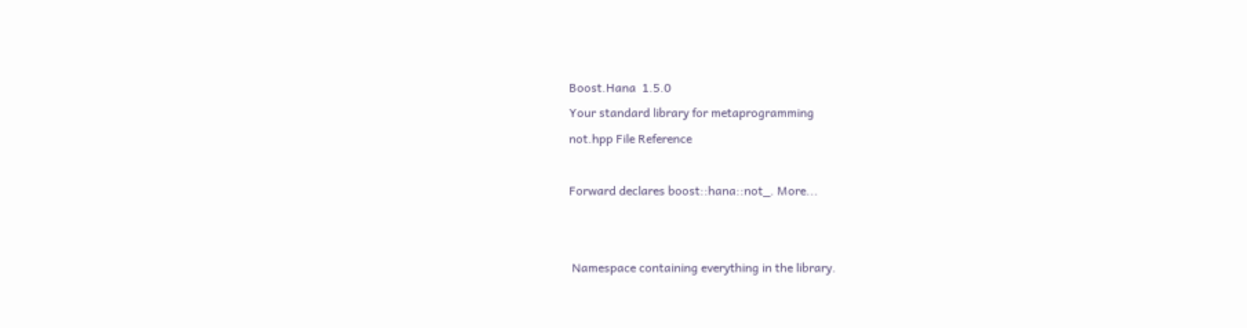Boost.Hana  1.5.0
Your standard library for metaprogramming
not.hpp File Reference

Forward declares boost::hana::not_. More...


 Namespace containing everything in the library.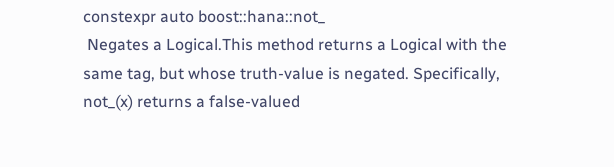constexpr auto boost::hana::not_
 Negates a Logical.This method returns a Logical with the same tag, but whose truth-value is negated. Specifically, not_(x) returns a false-valued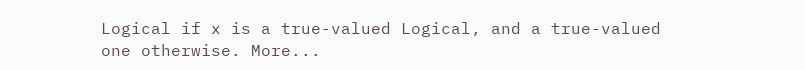Logical if x is a true-valued Logical, and a true-valued one otherwise. More...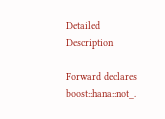Detailed Description

Forward declares boost::hana::not_.